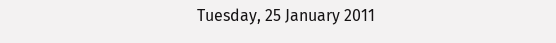Tuesday, 25 January 2011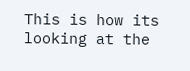This is how its looking at the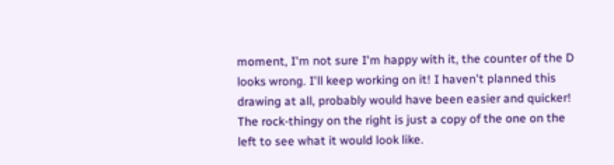moment, I'm not sure I'm happy with it, the counter of the D looks wrong. I'll keep working on it! I haven't planned this drawing at all, probably would have been easier and quicker! The rock-thingy on the right is just a copy of the one on the left to see what it would look like.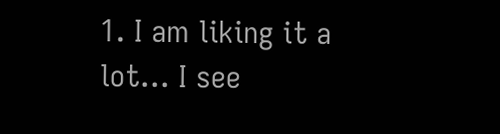1. I am liking it a lot... I see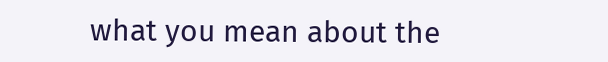what you mean about the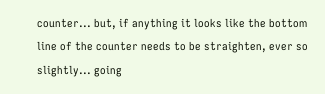counter... but, if anything it looks like the bottom line of the counter needs to be straighten, ever so slightly... going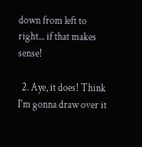down from left to right... if that makes sense!

  2. Aye, it does! Think I'm gonna draw over it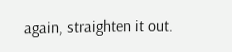again, straighten it out.